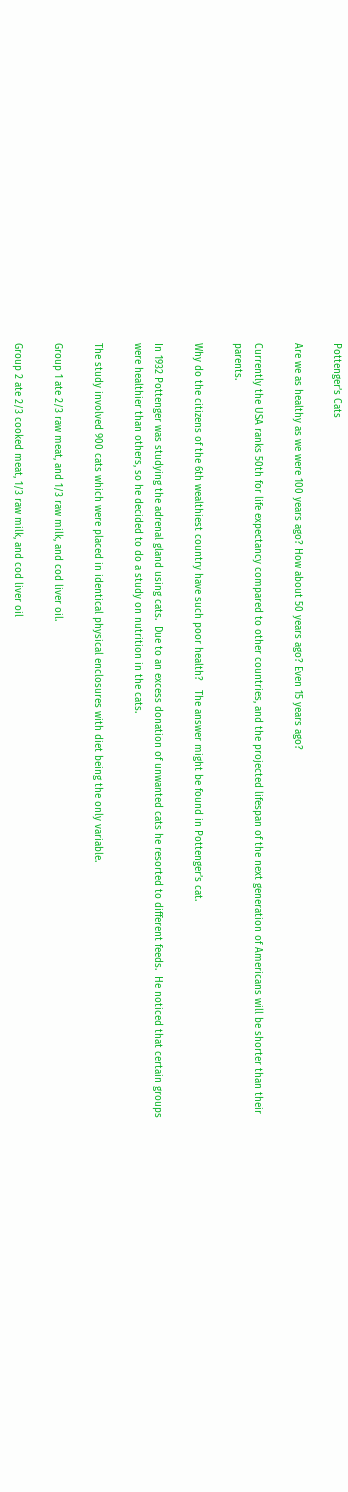Pottenger’s Cats

Are we as healthy as we were 100 years ago? How about 50 years ago? Even 15 years ago?

Currently the USA ranks 50th for life expectancy compared to other countries, and the projected lifespan of the next generation of Americans will be shorter than their parents.

Why do the citizens of the 6th wealthiest country have such poor health?   The answer might be found in Pottenger’s cat.

In 1932 Pottenger was studying the adrenal gland using cats.  Due to an excess donation of unwanted cats he resorted to different feeds.  He noticed that certain groups were healthier than others, so he decided to do a study on nutrition in the cats.

The study involved 900 cats which were placed in identical physical enclosures with diet being the only variable.

Group 1 ate 2/3 raw meat, and 1/3 raw milk, and cod liver oil.

Group 2 ate 2/3 cooked meat, 1/3 raw milk, and cod liver oil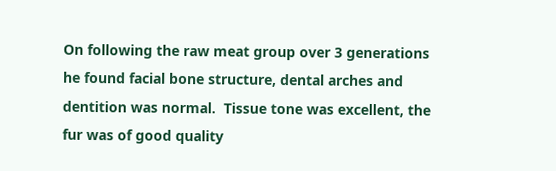On following the raw meat group over 3 generations he found facial bone structure, dental arches and dentition was normal.  Tissue tone was excellent, the fur was of good quality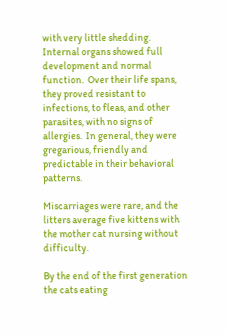with very little shedding.  Internal organs showed full development and normal function.  Over their life spans, they proved resistant to infections, to fleas, and other parasites, with no signs of allergies.  In general, they were gregarious, friendly and predictable in their behavioral patterns.

Miscarriages were rare, and the litters average five kittens with the mother cat nursing without difficulty.

By the end of the first generation the cats eating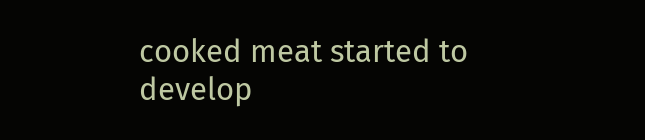cooked meat started to develop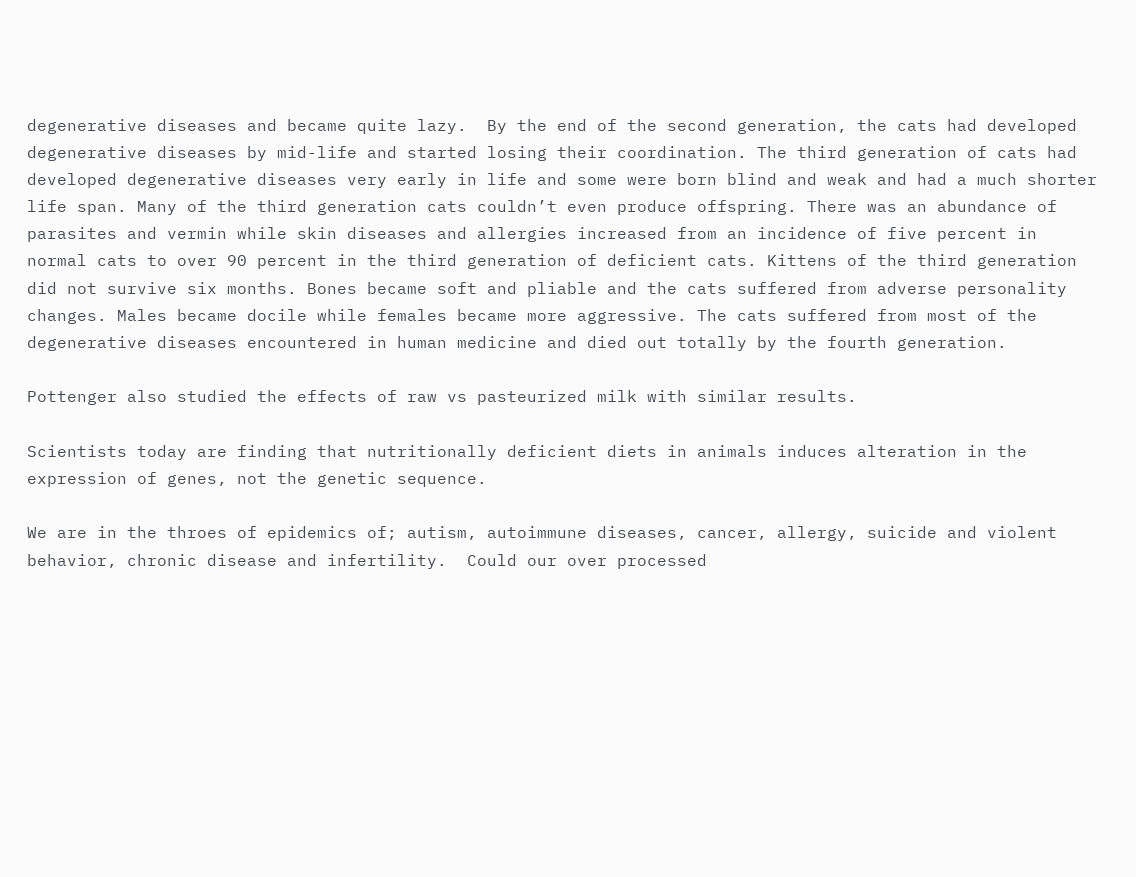degenerative diseases and became quite lazy.  By the end of the second generation, the cats had developed degenerative diseases by mid-life and started losing their coordination. The third generation of cats had developed degenerative diseases very early in life and some were born blind and weak and had a much shorter life span. Many of the third generation cats couldn’t even produce offspring. There was an abundance of parasites and vermin while skin diseases and allergies increased from an incidence of five percent in normal cats to over 90 percent in the third generation of deficient cats. Kittens of the third generation did not survive six months. Bones became soft and pliable and the cats suffered from adverse personality changes. Males became docile while females became more aggressive. The cats suffered from most of the degenerative diseases encountered in human medicine and died out totally by the fourth generation.

Pottenger also studied the effects of raw vs pasteurized milk with similar results.

Scientists today are finding that nutritionally deficient diets in animals induces alteration in the expression of genes, not the genetic sequence.

We are in the throes of epidemics of; autism, autoimmune diseases, cancer, allergy, suicide and violent behavior, chronic disease and infertility.  Could our over processed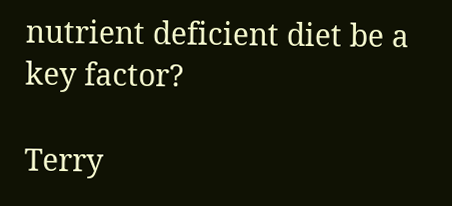nutrient deficient diet be a key factor?

Terry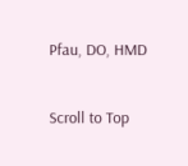Pfau, DO, HMD


Scroll to Top